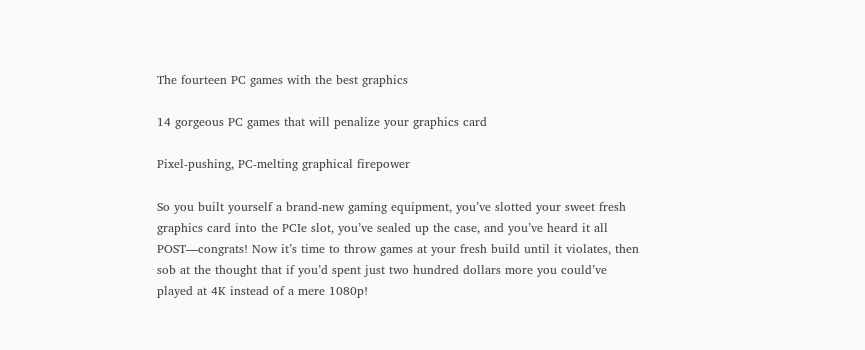The fourteen PC games with the best graphics

14 gorgeous PC games that will penalize your graphics card

Pixel-pushing, PC-melting graphical firepower

So you built yourself a brand-new gaming equipment, you’ve slotted your sweet fresh graphics card into the PCIe slot, you’ve sealed up the case, and you’ve heard it all POST—congrats! Now it’s time to throw games at your fresh build until it violates, then sob at the thought that if you’d spent just two hundred dollars more you could’ve played at 4K instead of a mere 1080p!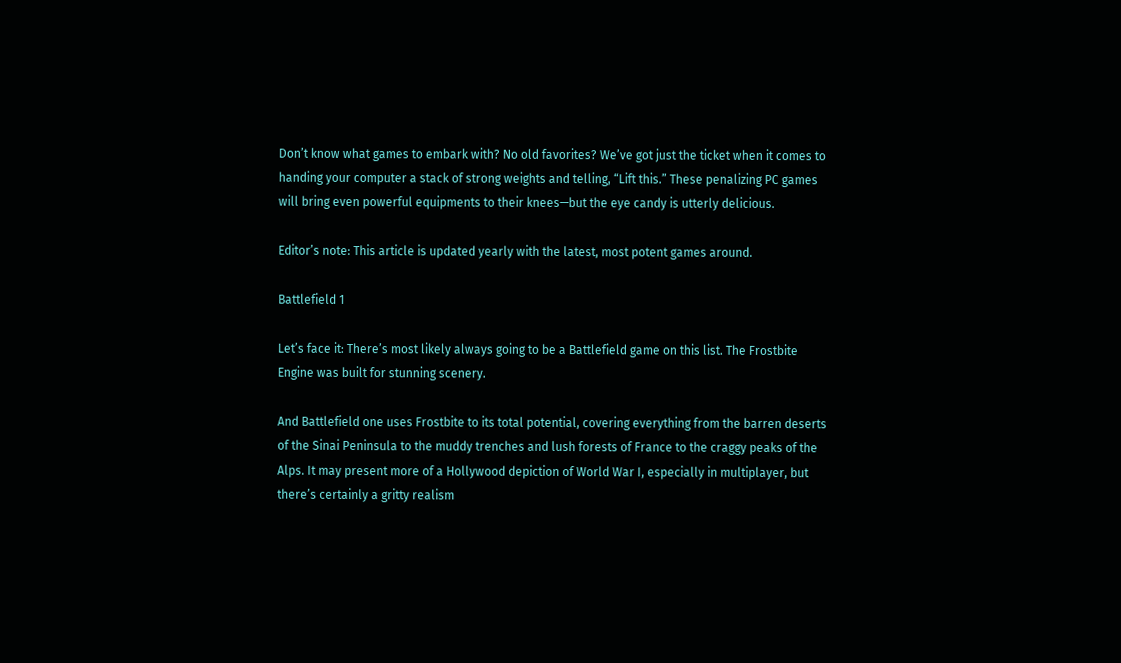Don’t know what games to embark with? No old favorites? We’ve got just the ticket when it comes to handing your computer a stack of strong weights and telling, “Lift this.” These penalizing PC games will bring even powerful equipments to their knees—but the eye candy is utterly delicious.

Editor’s note: This article is updated yearly with the latest, most potent games around.

Battlefield 1

Let’s face it: There’s most likely always going to be a Battlefield game on this list. The Frostbite Engine was built for stunning scenery.

And Battlefield one uses Frostbite to its total potential, covering everything from the barren deserts of the Sinai Peninsula to the muddy trenches and lush forests of France to the craggy peaks of the Alps. It may present more of a Hollywood depiction of World War I, especially in multiplayer, but there’s certainly a gritty realism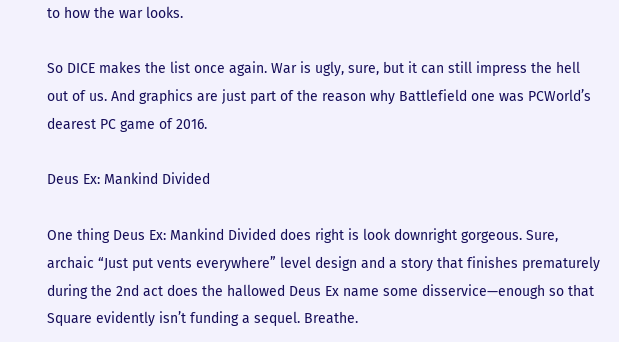to how the war looks.

So DICE makes the list once again. War is ugly, sure, but it can still impress the hell out of us. And graphics are just part of the reason why Battlefield one was PCWorld’s dearest PC game of 2016.

Deus Ex: Mankind Divided

One thing Deus Ex: Mankind Divided does right is look downright gorgeous. Sure, archaic “Just put vents everywhere” level design and a story that finishes prematurely during the 2nd act does the hallowed Deus Ex name some disservice—enough so that Square evidently isn’t funding a sequel. Breathe.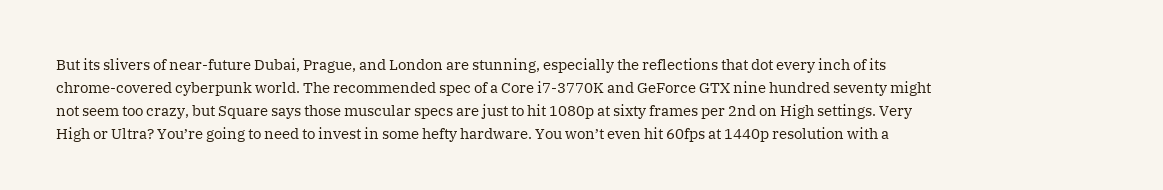But its slivers of near-future Dubai, Prague, and London are stunning, especially the reflections that dot every inch of its chrome-covered cyberpunk world. The recommended spec of a Core i7-3770K and GeForce GTX nine hundred seventy might not seem too crazy, but Square says those muscular specs are just to hit 1080p at sixty frames per 2nd on High settings. Very High or Ultra? You’re going to need to invest in some hefty hardware. You won’t even hit 60fps at 1440p resolution with a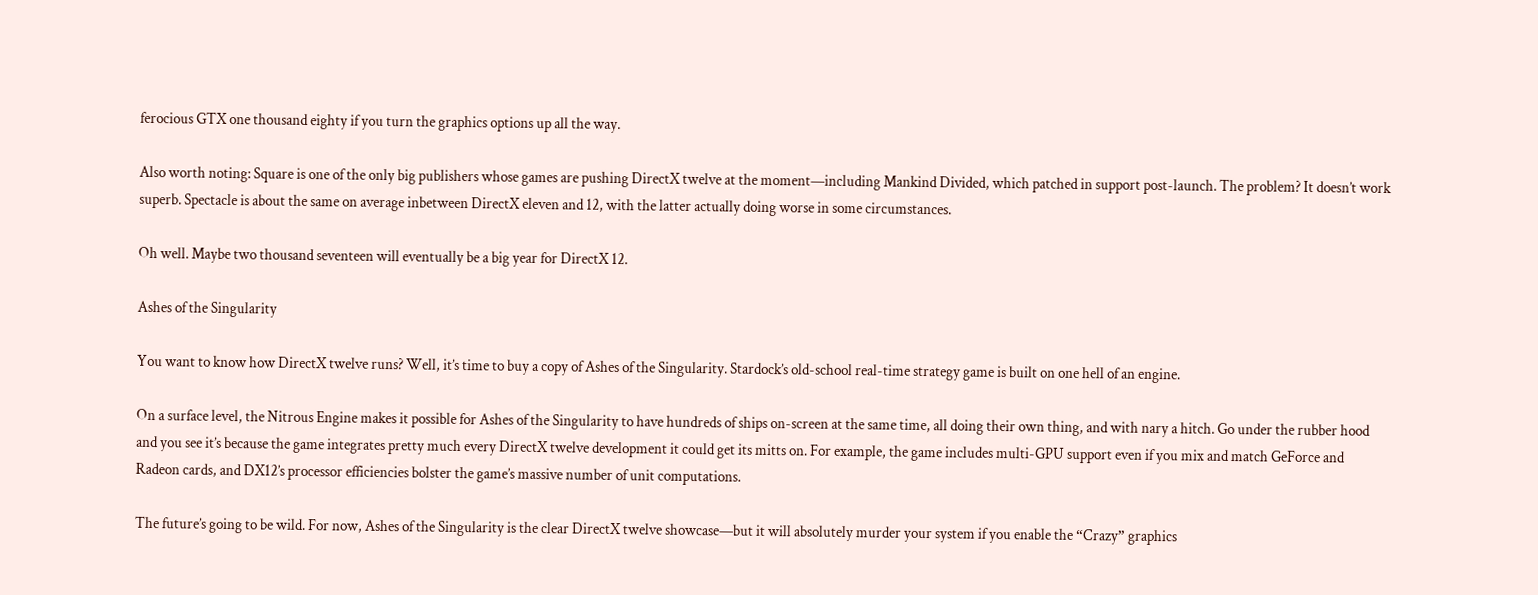ferocious GTX one thousand eighty if you turn the graphics options up all the way.

Also worth noting: Square is one of the only big publishers whose games are pushing DirectX twelve at the moment—including Mankind Divided, which patched in support post-launch. The problem? It doesn’t work superb. Spectacle is about the same on average inbetween DirectX eleven and 12, with the latter actually doing worse in some circumstances.

Oh well. Maybe two thousand seventeen will eventually be a big year for DirectX 12.

Ashes of the Singularity

You want to know how DirectX twelve runs? Well, it’s time to buy a copy of Ashes of the Singularity. Stardock’s old-school real-time strategy game is built on one hell of an engine.

On a surface level, the Nitrous Engine makes it possible for Ashes of the Singularity to have hundreds of ships on-screen at the same time, all doing their own thing, and with nary a hitch. Go under the rubber hood and you see it’s because the game integrates pretty much every DirectX twelve development it could get its mitts on. For example, the game includes multi-GPU support even if you mix and match GeForce and Radeon cards, and DX12’s processor efficiencies bolster the game’s massive number of unit computations.

The future’s going to be wild. For now, Ashes of the Singularity is the clear DirectX twelve showcase—but it will absolutely murder your system if you enable the “Crazy” graphics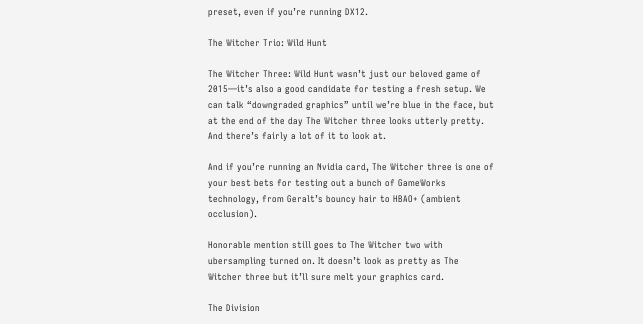preset, even if you’re running DX12.

The Witcher Trio: Wild Hunt

The Witcher Three: Wild Hunt wasn’t just our beloved game of 2015—it’s also a good candidate for testing a fresh setup. We can talk “downgraded graphics” until we’re blue in the face, but at the end of the day The Witcher three looks utterly pretty. And there’s fairly a lot of it to look at.

And if you’re running an Nvidia card, The Witcher three is one of your best bets for testing out a bunch of GameWorks technology, from Geralt’s bouncy hair to HBAO+ (ambient occlusion).

Honorable mention still goes to The Witcher two with ubersampling turned on. It doesn’t look as pretty as The Witcher three but it’ll sure melt your graphics card.

The Division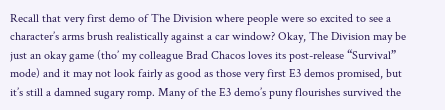Recall that very first demo of The Division where people were so excited to see a character’s arms brush realistically against a car window? Okay, The Division may be just an okay game (tho’ my colleague Brad Chacos loves its post-release “Survival” mode) and it may not look fairly as good as those very first E3 demos promised, but it’s still a damned sugary romp. Many of the E3 demo’s puny flourishes survived the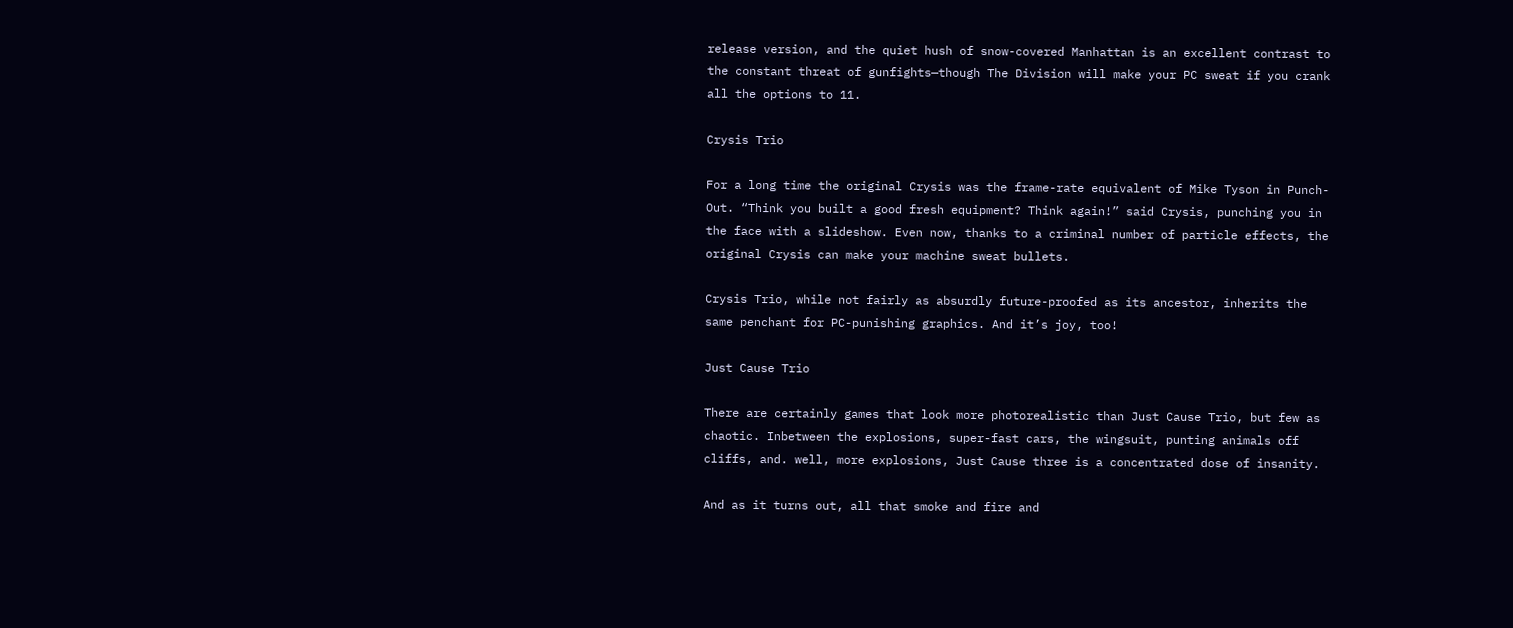release version, and the quiet hush of snow-covered Manhattan is an excellent contrast to the constant threat of gunfights—though The Division will make your PC sweat if you crank all the options to 11.

Crysis Trio

For a long time the original Crysis was the frame-rate equivalent of Mike Tyson in Punch-Out. “Think you built a good fresh equipment? Think again!” said Crysis, punching you in the face with a slideshow. Even now, thanks to a criminal number of particle effects, the original Crysis can make your machine sweat bullets.

Crysis Trio, while not fairly as absurdly future-proofed as its ancestor, inherits the same penchant for PC-punishing graphics. And it’s joy, too!

Just Cause Trio

There are certainly games that look more photorealistic than Just Cause Trio, but few as chaotic. Inbetween the explosions, super-fast cars, the wingsuit, punting animals off cliffs, and. well, more explosions, Just Cause three is a concentrated dose of insanity.

And as it turns out, all that smoke and fire and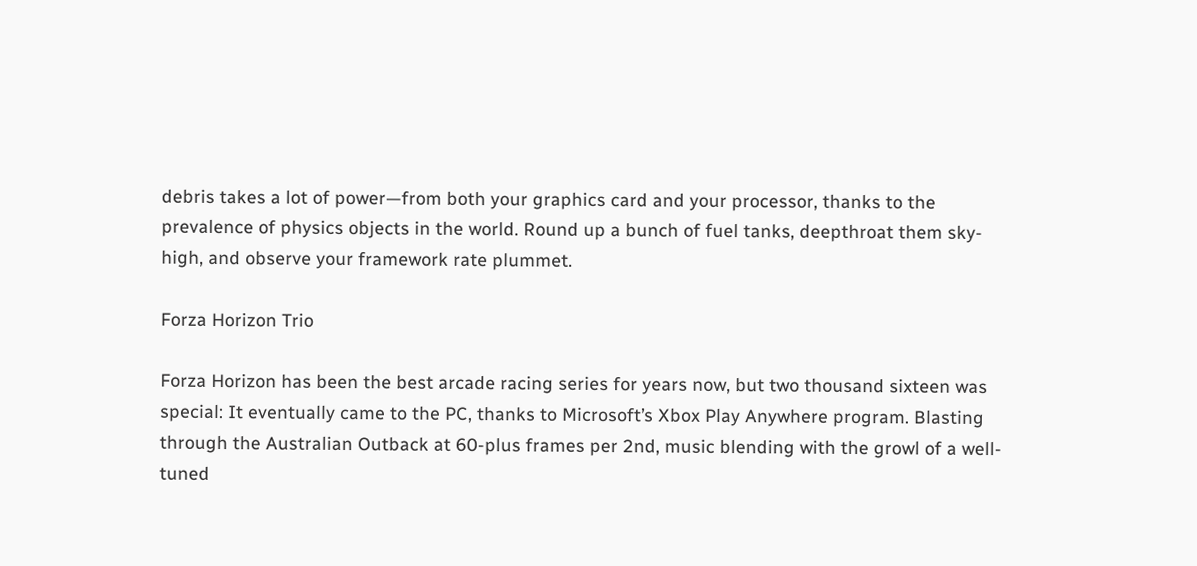debris takes a lot of power—from both your graphics card and your processor, thanks to the prevalence of physics objects in the world. Round up a bunch of fuel tanks, deepthroat them sky-high, and observe your framework rate plummet.

Forza Horizon Trio

Forza Horizon has been the best arcade racing series for years now, but two thousand sixteen was special: It eventually came to the PC, thanks to Microsoft’s Xbox Play Anywhere program. Blasting through the Australian Outback at 60-plus frames per 2nd, music blending with the growl of a well-tuned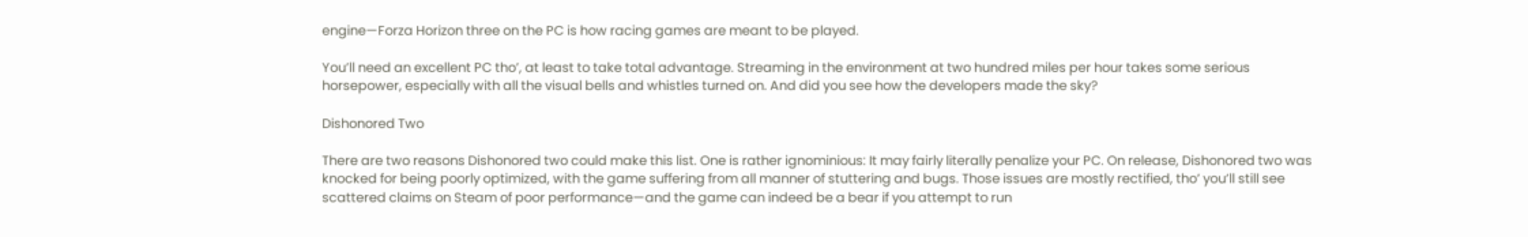engine—Forza Horizon three on the PC is how racing games are meant to be played.

You’ll need an excellent PC tho’, at least to take total advantage. Streaming in the environment at two hundred miles per hour takes some serious horsepower, especially with all the visual bells and whistles turned on. And did you see how the developers made the sky?

Dishonored Two

There are two reasons Dishonored two could make this list. One is rather ignominious: It may fairly literally penalize your PC. On release, Dishonored two was knocked for being poorly optimized, with the game suffering from all manner of stuttering and bugs. Those issues are mostly rectified, tho’ you’ll still see scattered claims on Steam of poor performance—and the game can indeed be a bear if you attempt to run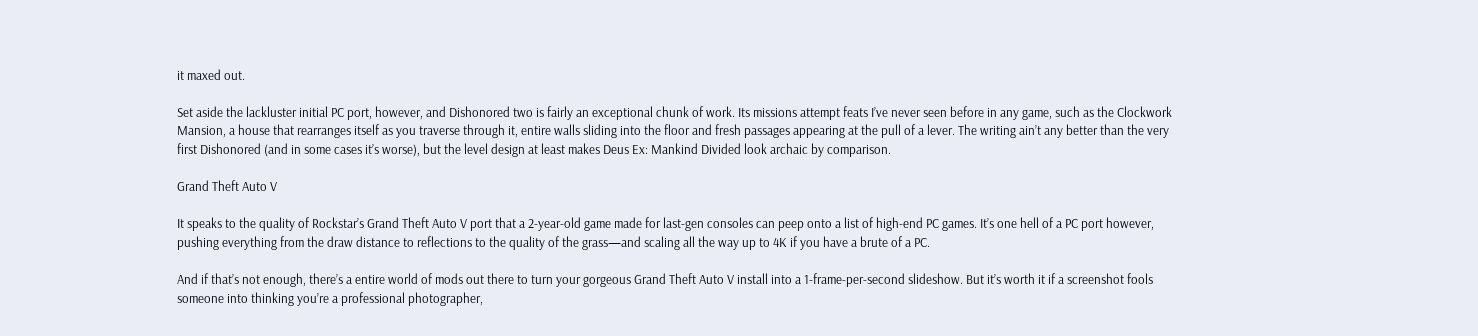it maxed out.

Set aside the lackluster initial PC port, however, and Dishonored two is fairly an exceptional chunk of work. Its missions attempt feats I’ve never seen before in any game, such as the Clockwork Mansion, a house that rearranges itself as you traverse through it, entire walls sliding into the floor and fresh passages appearing at the pull of a lever. The writing ain’t any better than the very first Dishonored (and in some cases it’s worse), but the level design at least makes Deus Ex: Mankind Divided look archaic by comparison.

Grand Theft Auto V

It speaks to the quality of Rockstar’s Grand Theft Auto V port that a 2-year-old game made for last-gen consoles can peep onto a list of high-end PC games. It’s one hell of a PC port however, pushing everything from the draw distance to reflections to the quality of the grass—and scaling all the way up to 4K if you have a brute of a PC.

And if that’s not enough, there’s a entire world of mods out there to turn your gorgeous Grand Theft Auto V install into a 1-frame-per-second slideshow. But it’s worth it if a screenshot fools someone into thinking you’re a professional photographer,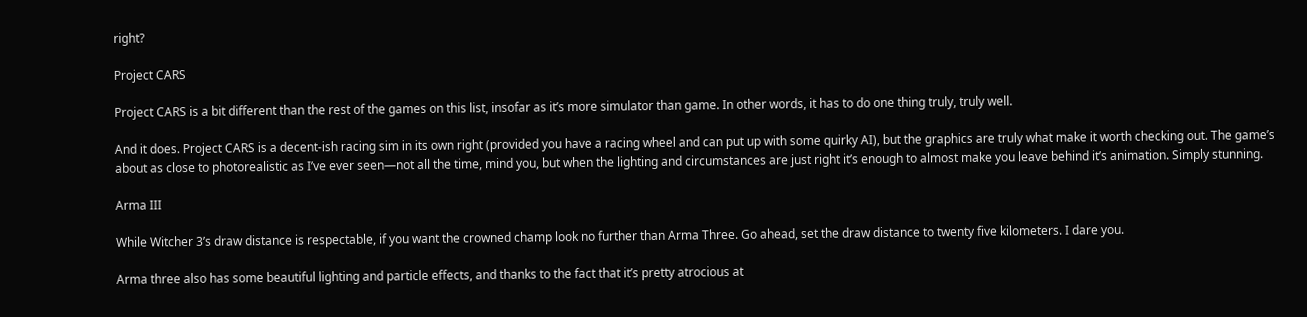right?

Project CARS

Project CARS is a bit different than the rest of the games on this list, insofar as it’s more simulator than game. In other words, it has to do one thing truly, truly well.

And it does. Project CARS is a decent-ish racing sim in its own right (provided you have a racing wheel and can put up with some quirky AI), but the graphics are truly what make it worth checking out. The game’s about as close to photorealistic as I’ve ever seen—not all the time, mind you, but when the lighting and circumstances are just right it’s enough to almost make you leave behind it’s animation. Simply stunning.

Arma III

While Witcher 3’s draw distance is respectable, if you want the crowned champ look no further than Arma Three. Go ahead, set the draw distance to twenty five kilometers. I dare you.

Arma three also has some beautiful lighting and particle effects, and thanks to the fact that it’s pretty atrocious at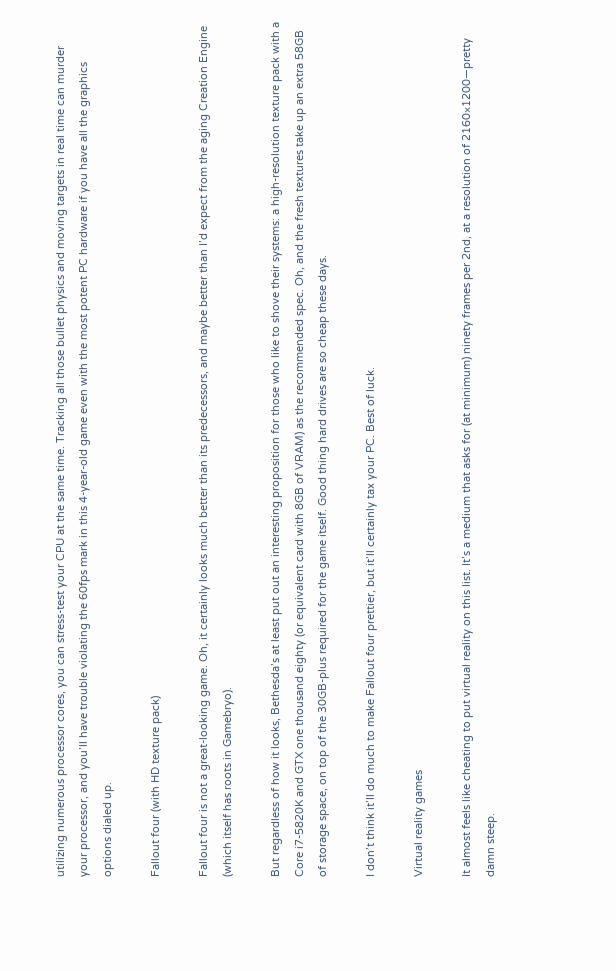utilizing numerous processor cores, you can stress-test your CPU at the same time. Tracking all those bullet physics and moving targets in real time can murder your processor, and you’ll have trouble violating the 60fps mark in this 4-year-old game even with the most potent PC hardware if you have all the graphics options dialed up.

Fallout four (with HD texture pack)

Fallout four is not a great-looking game. Oh, it certainly looks much better than its predecessors, and maybe better than I’d expect from the aging Creation Engine (which itself has roots in Gamebryo).

But regardless of how it looks, Bethesda’s at least put out an interesting proposition for those who like to shove their systems: a high-resolution texture pack with a Core i7-5820K and GTX one thousand eighty (or equivalent card with 8GB of VRAM) as the recommended spec. Oh, and the fresh textures take up an extra 58GB of storage space, on top of the 30GB-plus required for the game itself. Good thing hard drives are so cheap these days.

I don’t think it’ll do much to make Fallout four prettier, but it’ll certainly tax your PC. Best of luck.

Virtual reality games

It almost feels like cheating to put virtual reality on this list. It’s a medium that asks for (at minimum) ninety frames per 2nd, at a resolution of 2160×1200—pretty damn steep.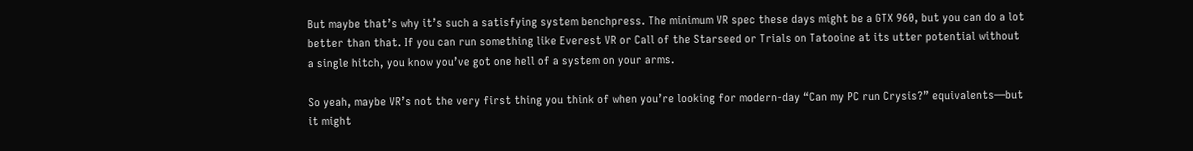But maybe that’s why it’s such a satisfying system benchpress. The minimum VR spec these days might be a GTX 960, but you can do a lot better than that. If you can run something like Everest VR or Call of the Starseed or Trials on Tatooine at its utter potential without a single hitch, you know you’ve got one hell of a system on your arms.

So yeah, maybe VR’s not the very first thing you think of when you’re looking for modern-day “Can my PC run Crysis?” equivalents—but it might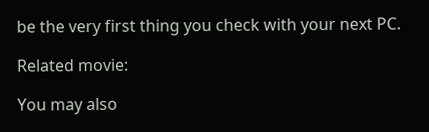be the very first thing you check with your next PC.

Related movie:

You may also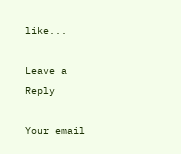like...

Leave a Reply

Your email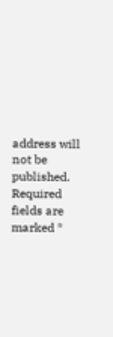address will not be published. Required fields are marked *